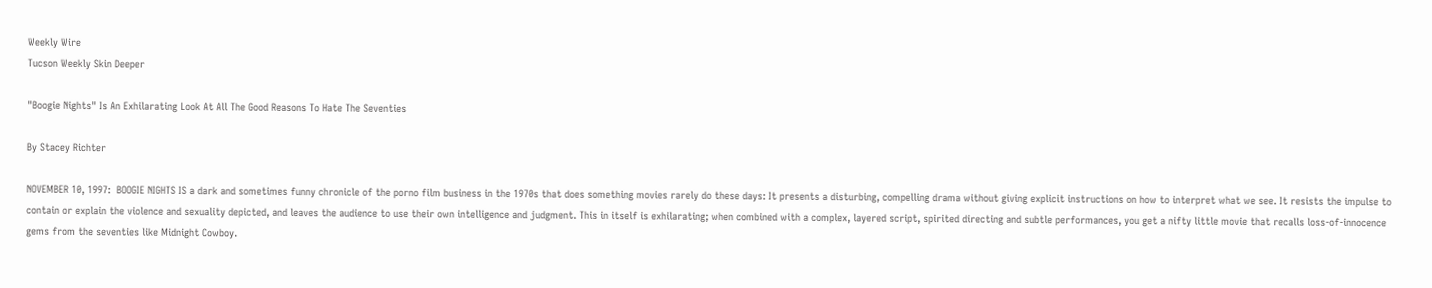Weekly Wire
Tucson Weekly Skin Deeper

"Boogie Nights" Is An Exhilarating Look At All The Good Reasons To Hate The Seventies

By Stacey Richter

NOVEMBER 10, 1997:  BOOGIE NIGHTS IS a dark and sometimes funny chronicle of the porno film business in the 1970s that does something movies rarely do these days: It presents a disturbing, compelling drama without giving explicit instructions on how to interpret what we see. It resists the impulse to contain or explain the violence and sexuality depicted, and leaves the audience to use their own intelligence and judgment. This in itself is exhilarating; when combined with a complex, layered script, spirited directing and subtle performances, you get a nifty little movie that recalls loss-of-innocence gems from the seventies like Midnight Cowboy.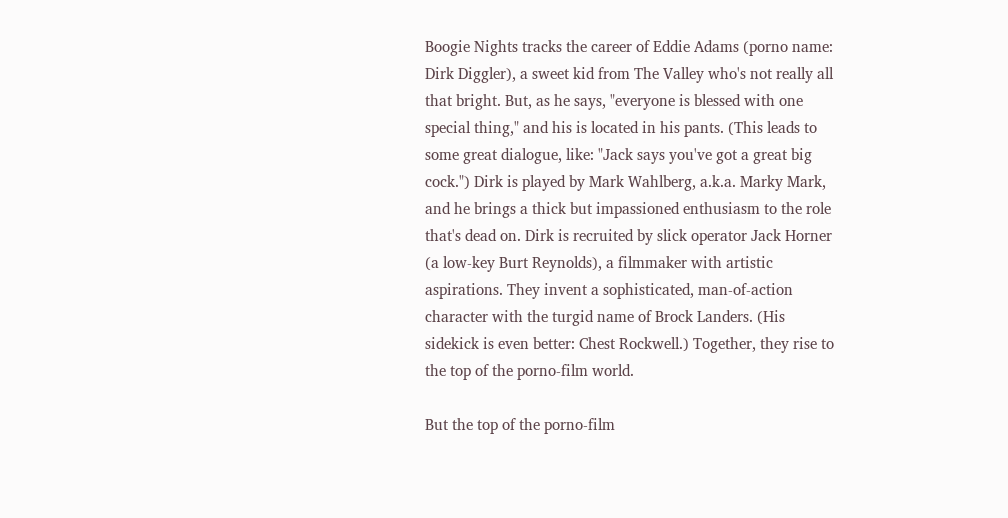Boogie Nights tracks the career of Eddie Adams (porno name: Dirk Diggler), a sweet kid from The Valley who's not really all that bright. But, as he says, "everyone is blessed with one special thing," and his is located in his pants. (This leads to some great dialogue, like: "Jack says you've got a great big cock.") Dirk is played by Mark Wahlberg, a.k.a. Marky Mark, and he brings a thick but impassioned enthusiasm to the role that's dead on. Dirk is recruited by slick operator Jack Horner (a low-key Burt Reynolds), a filmmaker with artistic aspirations. They invent a sophisticated, man-of-action character with the turgid name of Brock Landers. (His sidekick is even better: Chest Rockwell.) Together, they rise to the top of the porno-film world.

But the top of the porno-film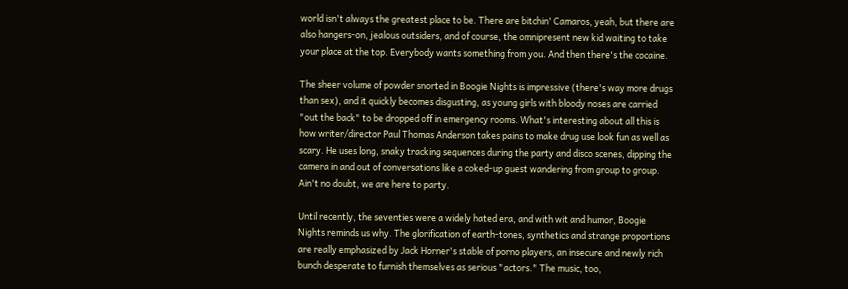world isn't always the greatest place to be. There are bitchin' Camaros, yeah, but there are also hangers-on, jealous outsiders, and of course, the omnipresent new kid waiting to take your place at the top. Everybody wants something from you. And then there's the cocaine.

The sheer volume of powder snorted in Boogie Nights is impressive (there's way more drugs than sex), and it quickly becomes disgusting, as young girls with bloody noses are carried "out the back" to be dropped off in emergency rooms. What's interesting about all this is how writer/director Paul Thomas Anderson takes pains to make drug use look fun as well as scary. He uses long, snaky tracking sequences during the party and disco scenes, dipping the camera in and out of conversations like a coked-up guest wandering from group to group. Ain't no doubt, we are here to party.

Until recently, the seventies were a widely hated era, and with wit and humor, Boogie Nights reminds us why. The glorification of earth-tones, synthetics and strange proportions are really emphasized by Jack Horner's stable of porno players, an insecure and newly rich bunch desperate to furnish themselves as serious "actors." The music, too,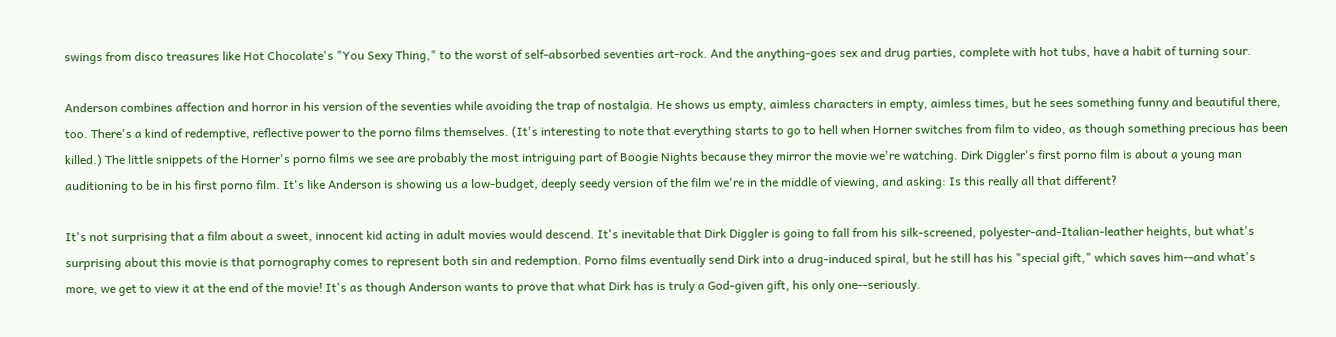swings from disco treasures like Hot Chocolate's "You Sexy Thing," to the worst of self-absorbed seventies art-rock. And the anything-goes sex and drug parties, complete with hot tubs, have a habit of turning sour.

Anderson combines affection and horror in his version of the seventies while avoiding the trap of nostalgia. He shows us empty, aimless characters in empty, aimless times, but he sees something funny and beautiful there, too. There's a kind of redemptive, reflective power to the porno films themselves. (It's interesting to note that everything starts to go to hell when Horner switches from film to video, as though something precious has been killed.) The little snippets of the Horner's porno films we see are probably the most intriguing part of Boogie Nights because they mirror the movie we're watching. Dirk Diggler's first porno film is about a young man auditioning to be in his first porno film. It's like Anderson is showing us a low-budget, deeply seedy version of the film we're in the middle of viewing, and asking: Is this really all that different?

It's not surprising that a film about a sweet, innocent kid acting in adult movies would descend. It's inevitable that Dirk Diggler is going to fall from his silk-screened, polyester-and-Italian-leather heights, but what's surprising about this movie is that pornography comes to represent both sin and redemption. Porno films eventually send Dirk into a drug-induced spiral, but he still has his "special gift," which saves him--and what's more, we get to view it at the end of the movie! It's as though Anderson wants to prove that what Dirk has is truly a God-given gift, his only one--seriously.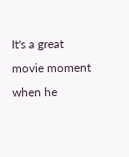It's a great movie moment when he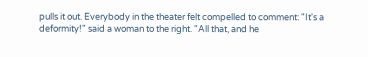pulls it out. Everybody in the theater felt compelled to comment: "It's a deformity!" said a woman to the right. "All that, and he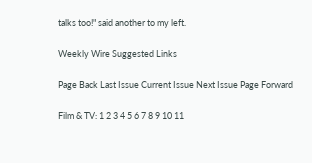talks too!" said another to my left.

Weekly Wire Suggested Links

Page Back Last Issue Current Issue Next Issue Page Forward

Film & TV: 1 2 3 4 5 6 7 8 9 10 11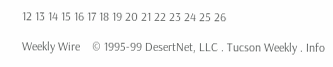12 13 14 15 16 17 18 19 20 21 22 23 24 25 26

Weekly Wire    © 1995-99 DesertNet, LLC . Tucson Weekly . Info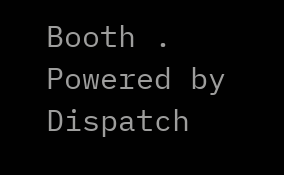Booth . Powered by Dispatch